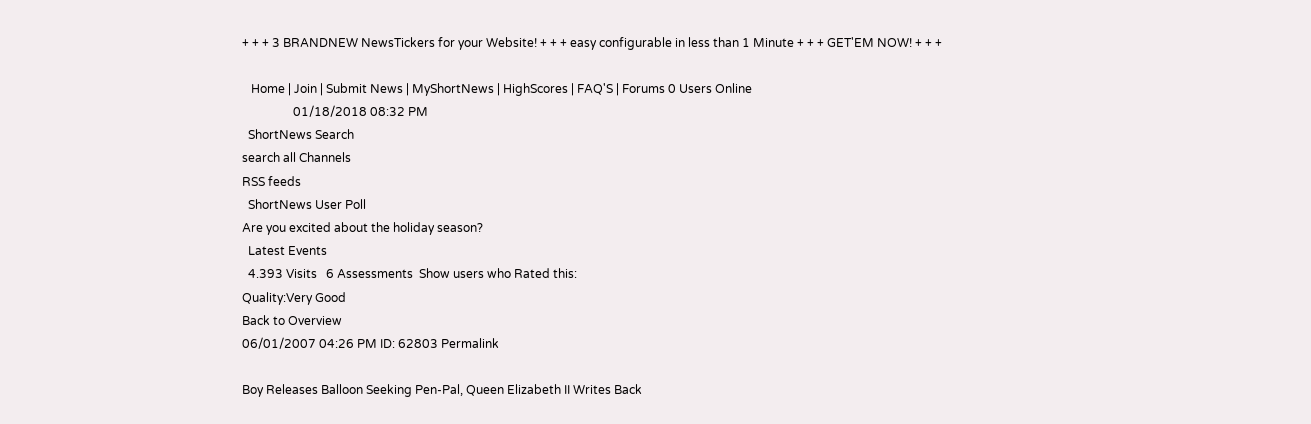+ + + 3 BRANDNEW NewsTickers for your Website! + + + easy configurable in less than 1 Minute + + + GET'EM NOW! + + +

   Home | Join | Submit News | MyShortNews | HighScores | FAQ'S | Forums 0 Users Online
                 01/18/2018 08:32 PM
  ShortNews Search
search all Channels
RSS feeds
  ShortNews User Poll
Are you excited about the holiday season?
  Latest Events
  4.393 Visits   6 Assessments  Show users who Rated this:
Quality:Very Good
Back to Overview
06/01/2007 04:26 PM ID: 62803 Permalink

Boy Releases Balloon Seeking Pen-Pal, Queen Elizabeth II Writes Back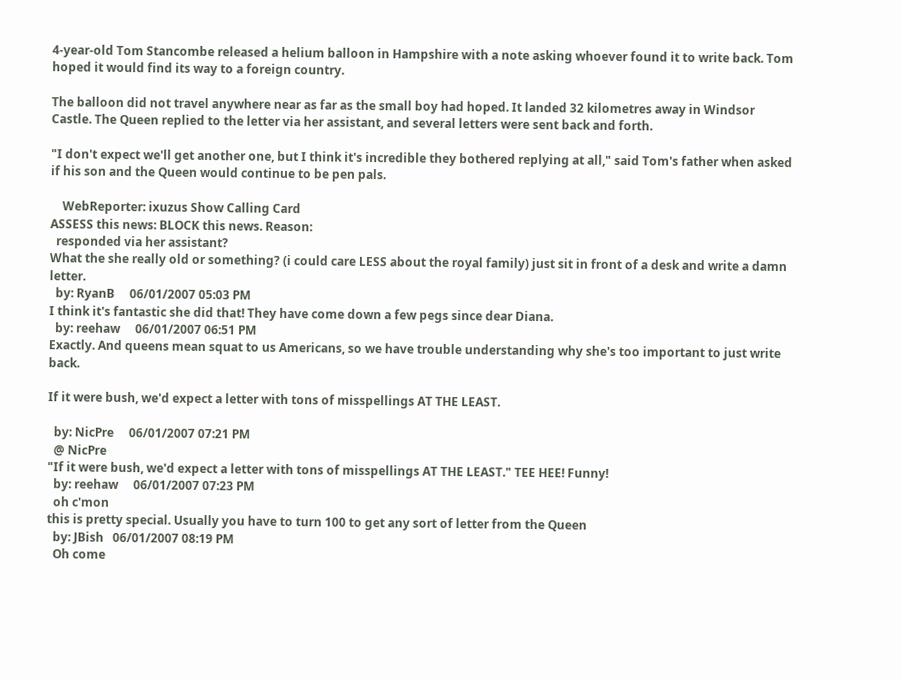4-year-old Tom Stancombe released a helium balloon in Hampshire with a note asking whoever found it to write back. Tom hoped it would find its way to a foreign country.

The balloon did not travel anywhere near as far as the small boy had hoped. It landed 32 kilometres away in Windsor Castle. The Queen replied to the letter via her assistant, and several letters were sent back and forth.

"I don't expect we'll get another one, but I think it's incredible they bothered replying at all," said Tom's father when asked if his son and the Queen would continue to be pen pals.

    WebReporter: ixuzus Show Calling Card
ASSESS this news: BLOCK this news. Reason:
  responded via her assistant?
What the she really old or something? (i could care LESS about the royal family) just sit in front of a desk and write a damn letter.
  by: RyanB     06/01/2007 05:03 PM
I think it's fantastic she did that! They have come down a few pegs since dear Diana.
  by: reehaw     06/01/2007 06:51 PM
Exactly. And queens mean squat to us Americans, so we have trouble understanding why she's too important to just write back.

If it were bush, we'd expect a letter with tons of misspellings AT THE LEAST.

  by: NicPre     06/01/2007 07:21 PM
  @ NicPre
"If it were bush, we'd expect a letter with tons of misspellings AT THE LEAST." TEE HEE! Funny!
  by: reehaw     06/01/2007 07:23 PM
  oh c'mon
this is pretty special. Usually you have to turn 100 to get any sort of letter from the Queen
  by: JBish   06/01/2007 08:19 PM
  Oh come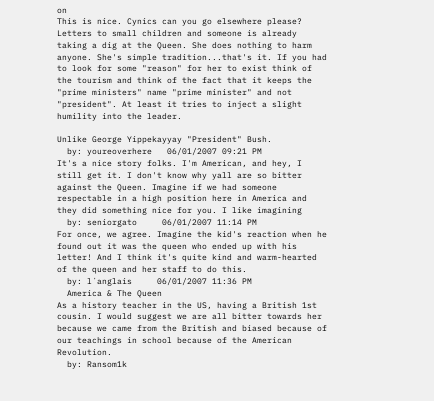on
This is nice. Cynics can you go elsewhere please? Letters to small children and someone is already taking a dig at the Queen. She does nothing to harm anyone. She's simple tradition...that's it. If you had to look for some "reason" for her to exist think of the tourism and think of the fact that it keeps the "prime ministers" name "prime minister" and not "president". At least it tries to inject a slight humility into the leader.

Unlike George Yippekayyay "President" Bush.
  by: youreoverhere   06/01/2007 09:21 PM
It's a nice story folks. I'm American, and hey, I still get it. I don't know why yall are so bitter against the Queen. Imagine if we had someone respectable in a high position here in America and they did something nice for you. I like imagining
  by: seniorgato     06/01/2007 11:14 PM
For once, we agree. Imagine the kid's reaction when he found out it was the queen who ended up with his letter! And I think it's quite kind and warm-hearted of the queen and her staff to do this.
  by: l´anglais     06/01/2007 11:36 PM
  America & The Queen
As a history teacher in the US, having a British 1st cousin. I would suggest we are all bitter towards her because we came from the British and biased because of our teachings in school because of the American Revolution.
  by: Ransom1k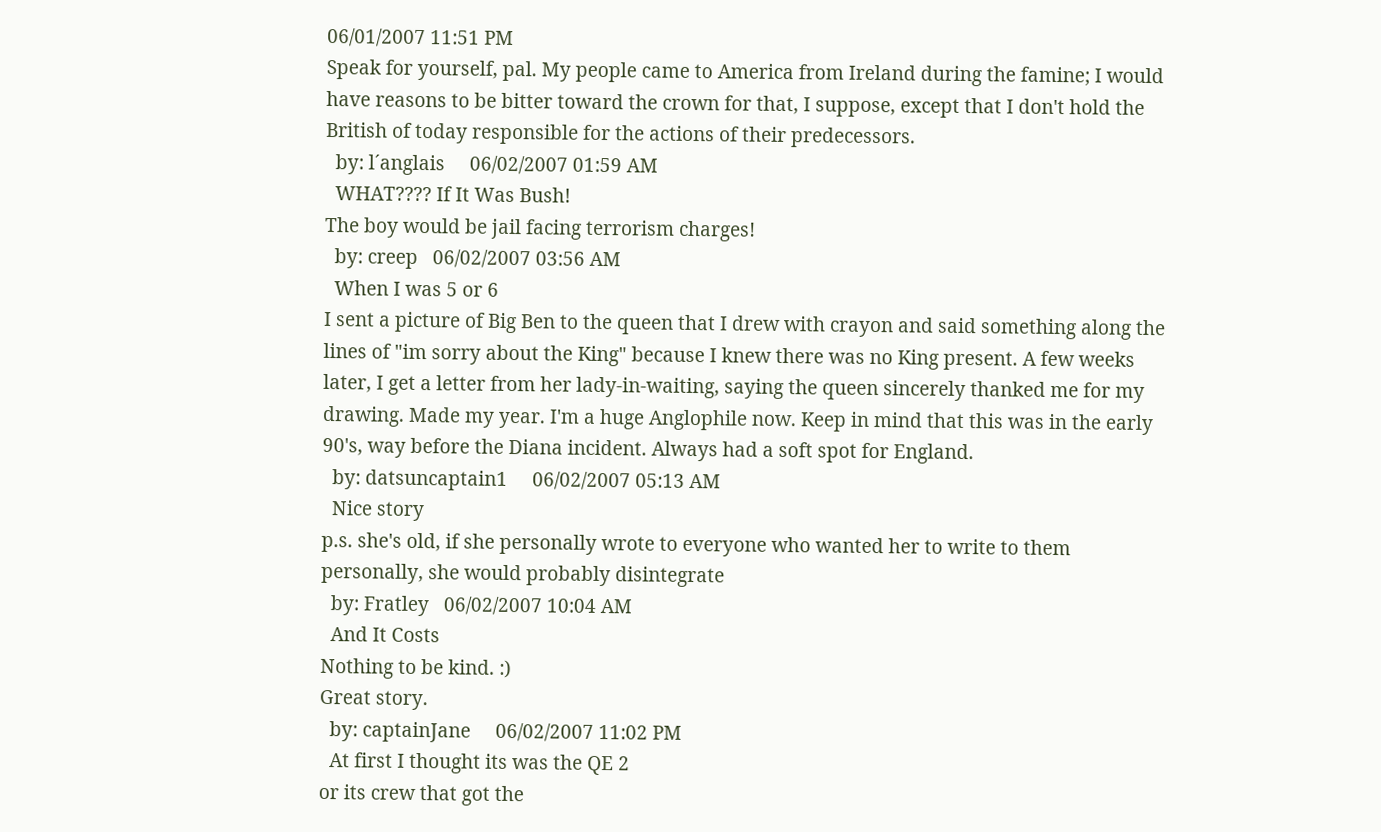06/01/2007 11:51 PM
Speak for yourself, pal. My people came to America from Ireland during the famine; I would have reasons to be bitter toward the crown for that, I suppose, except that I don't hold the British of today responsible for the actions of their predecessors.
  by: l´anglais     06/02/2007 01:59 AM
  WHAT???? If It Was Bush!
The boy would be jail facing terrorism charges!
  by: creep   06/02/2007 03:56 AM
  When I was 5 or 6
I sent a picture of Big Ben to the queen that I drew with crayon and said something along the lines of "im sorry about the King" because I knew there was no King present. A few weeks later, I get a letter from her lady-in-waiting, saying the queen sincerely thanked me for my drawing. Made my year. I'm a huge Anglophile now. Keep in mind that this was in the early 90's, way before the Diana incident. Always had a soft spot for England.
  by: datsuncaptain1     06/02/2007 05:13 AM
  Nice story
p.s. she's old, if she personally wrote to everyone who wanted her to write to them personally, she would probably disintegrate
  by: Fratley   06/02/2007 10:04 AM
  And It Costs
Nothing to be kind. :)
Great story.
  by: captainJane     06/02/2007 11:02 PM
  At first I thought its was the QE 2
or its crew that got the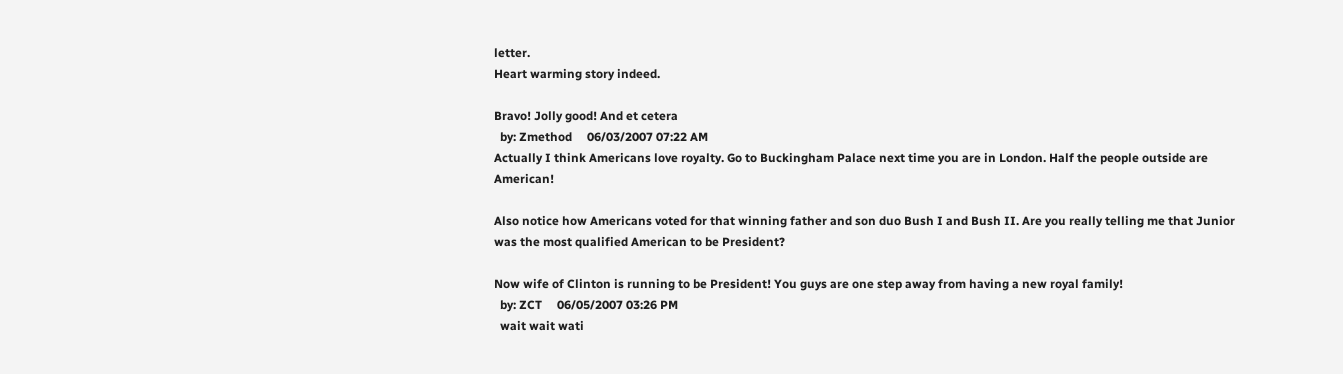letter.
Heart warming story indeed.

Bravo! Jolly good! And et cetera
  by: Zmethod     06/03/2007 07:22 AM
Actually I think Americans love royalty. Go to Buckingham Palace next time you are in London. Half the people outside are American!

Also notice how Americans voted for that winning father and son duo Bush I and Bush II. Are you really telling me that Junior was the most qualified American to be President?

Now wife of Clinton is running to be President! You guys are one step away from having a new royal family!
  by: ZCT     06/05/2007 03:26 PM
  wait wait wati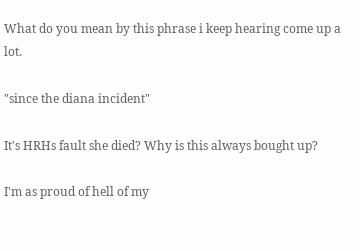What do you mean by this phrase i keep hearing come up a lot.

"since the diana incident"

It's HRHs fault she died? Why is this always bought up?

I'm as proud of hell of my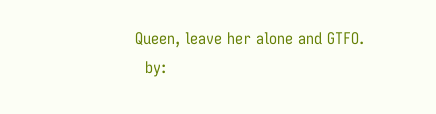Queen, leave her alone and GTFO.
  by: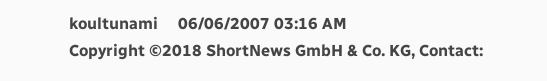koultunami     06/06/2007 03:16 AM
Copyright ©2018 ShortNews GmbH & Co. KG, Contact: